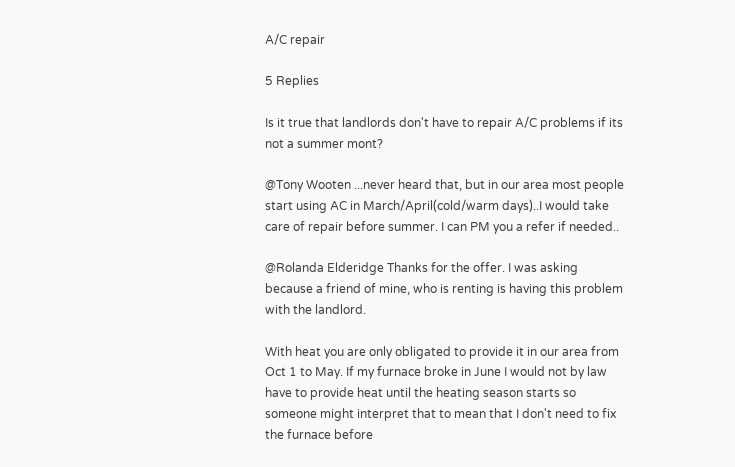A/C repair

5 Replies

Is it true that landlords don't have to repair A/C problems if its not a summer mont?

@Tony Wooten ...never heard that, but in our area most people start using AC in March/April(cold/warm days)..I would take care of repair before summer. I can PM you a refer if needed..

@Rolanda Elderidge Thanks for the offer. I was asking because a friend of mine, who is renting is having this problem with the landlord.

With heat you are only obligated to provide it in our area from Oct 1 to May. If my furnace broke in June I would not by law have to provide heat until the heating season starts so someone might interpret that to mean that I don't need to fix the furnace before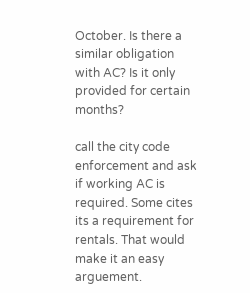October. Is there a similar obligation with AC? Is it only provided for certain months?

call the city code enforcement and ask if working AC is required. Some cites its a requirement for rentals. That would make it an easy arguement.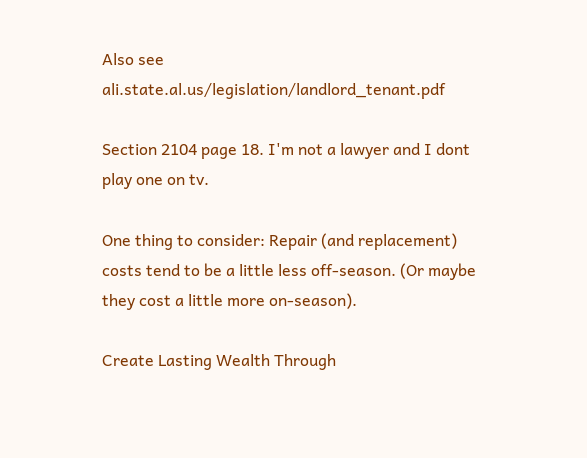Also see ali.state.al.us/legislation/landlord_tenant.pdf

Section 2104 page 18. I'm not a lawyer and I dont play one on tv.

One thing to consider: Repair (and replacement) costs tend to be a little less off-season. (Or maybe they cost a little more on-season).

Create Lasting Wealth Through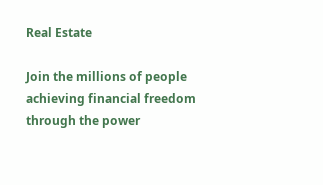Real Estate

Join the millions of people achieving financial freedom through the power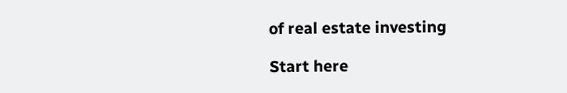of real estate investing

Start here